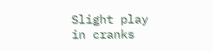Slight play in cranks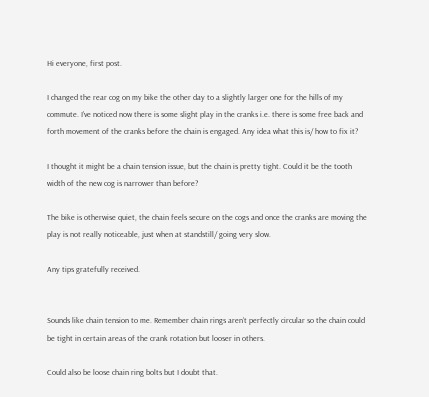Hi everyone, first post.

I changed the rear cog on my bike the other day to a slightly larger one for the hills of my commute. I’ve noticed now there is some slight play in the cranks i.e. there is some free back and forth movement of the cranks before the chain is engaged. Any idea what this is/ how to fix it?

I thought it might be a chain tension issue, but the chain is pretty tight. Could it be the tooth width of the new cog is narrower than before?

The bike is otherwise quiet, the chain feels secure on the cogs and once the cranks are moving the play is not really noticeable, just when at standstill/ going very slow.

Any tips gratefully received.


Sounds like chain tension to me. Remember chain rings aren’t perfectly circular so the chain could be tight in certain areas of the crank rotation but looser in others.

Could also be loose chain ring bolts but I doubt that.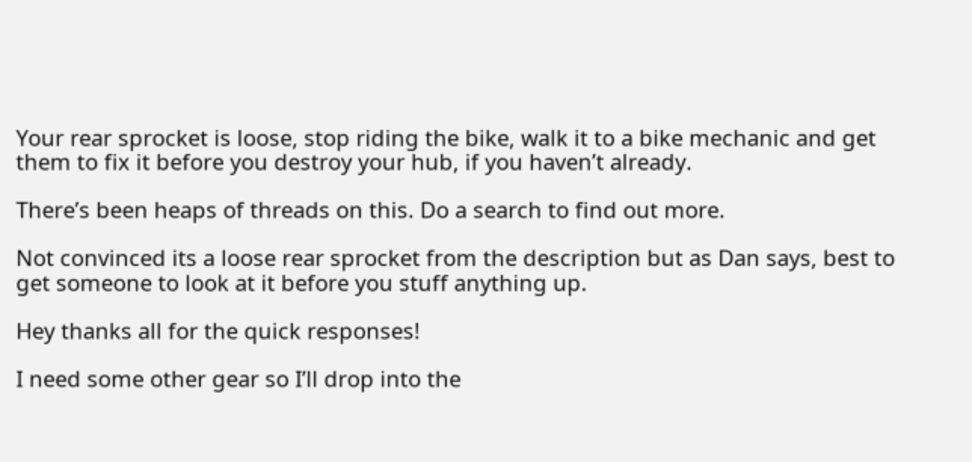Your rear sprocket is loose, stop riding the bike, walk it to a bike mechanic and get them to fix it before you destroy your hub, if you haven’t already.

There’s been heaps of threads on this. Do a search to find out more.

Not convinced its a loose rear sprocket from the description but as Dan says, best to get someone to look at it before you stuff anything up.

Hey thanks all for the quick responses!

I need some other gear so I’ll drop into the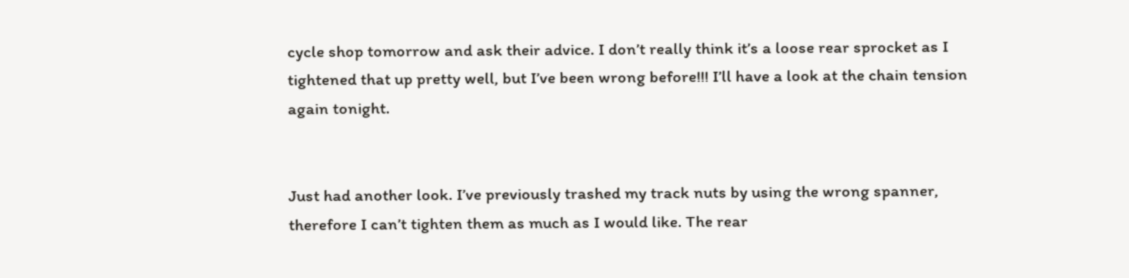cycle shop tomorrow and ask their advice. I don’t really think it’s a loose rear sprocket as I tightened that up pretty well, but I’ve been wrong before!!! I’ll have a look at the chain tension again tonight.


Just had another look. I’ve previously trashed my track nuts by using the wrong spanner, therefore I can’t tighten them as much as I would like. The rear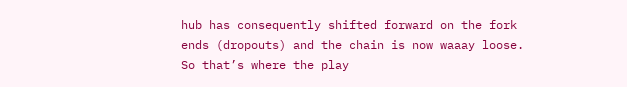hub has consequently shifted forward on the fork ends (dropouts) and the chain is now waaay loose. So that’s where the play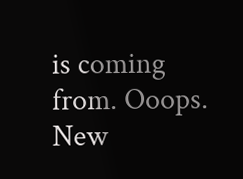is coming from. Ooops. New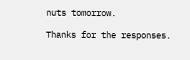nuts tomorrow.

Thanks for the responses.